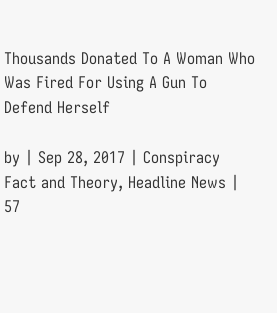Thousands Donated To A Woman Who Was Fired For Using A Gun To Defend Herself

by | Sep 28, 2017 | Conspiracy Fact and Theory, Headline News | 57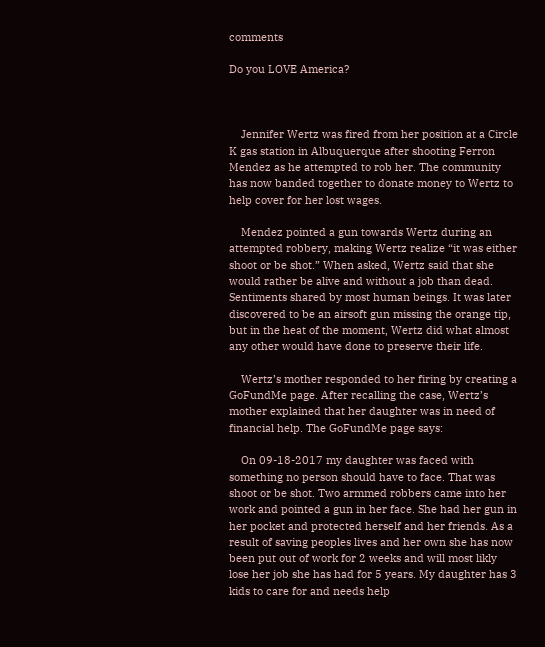comments

Do you LOVE America?



    Jennifer Wertz was fired from her position at a Circle K gas station in Albuquerque after shooting Ferron Mendez as he attempted to rob her. The community has now banded together to donate money to Wertz to help cover for her lost wages.

    Mendez pointed a gun towards Wertz during an attempted robbery, making Wertz realize “it was either shoot or be shot.” When asked, Wertz said that she would rather be alive and without a job than dead. Sentiments shared by most human beings. It was later discovered to be an airsoft gun missing the orange tip, but in the heat of the moment, Wertz did what almost any other would have done to preserve their life.

    Wertz’s mother responded to her firing by creating a GoFundMe page. After recalling the case, Wertz’s mother explained that her daughter was in need of financial help. The GoFundMe page says:

    On 09-18-2017 my daughter was faced with something no person should have to face. That was shoot or be shot. Two armmed robbers came into her work and pointed a gun in her face. She had her gun in her pocket and protected herself and her friends. As a result of saving peoples lives and her own she has now been put out of work for 2 weeks and will most likly lose her job she has had for 5 years. My daughter has 3 kids to care for and needs help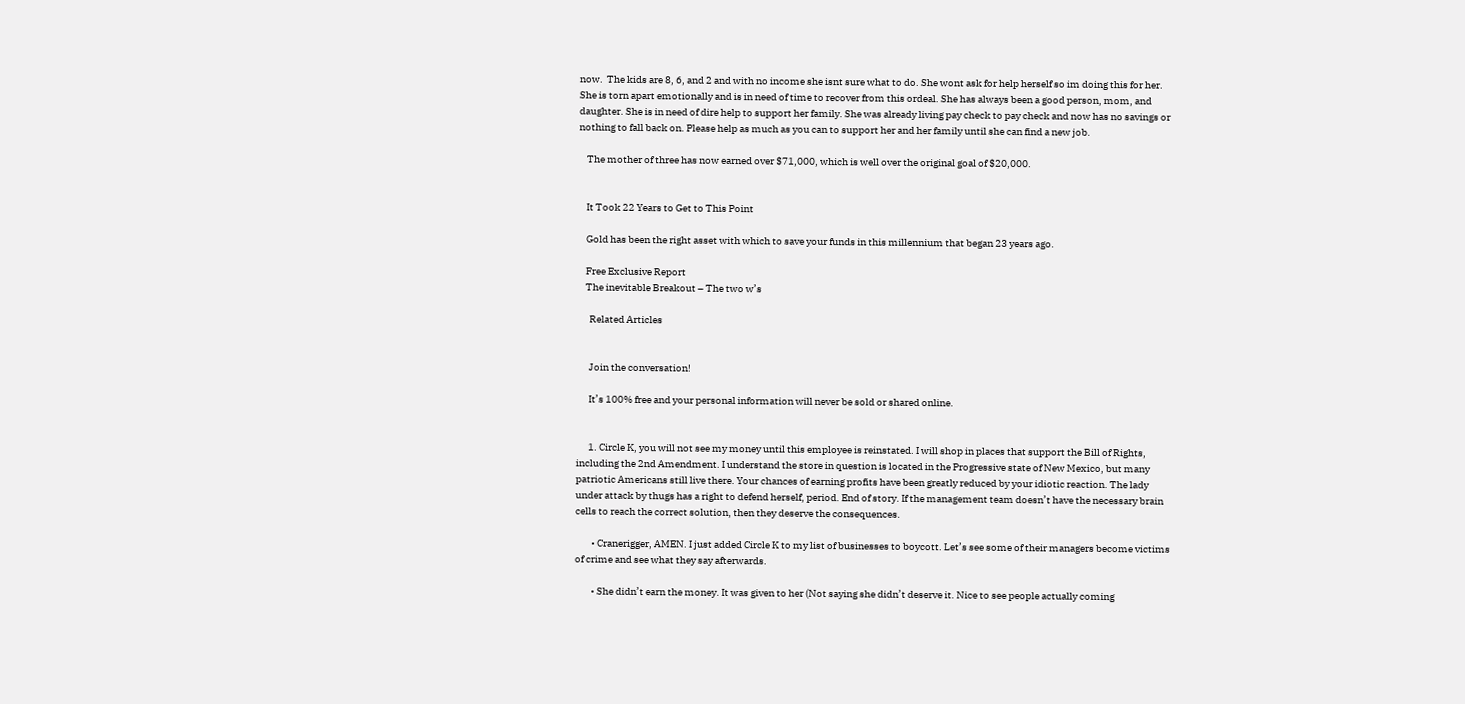now.  The kids are 8, 6, and 2 and with no income she isnt sure what to do. She wont ask for help herself so im doing this for her. She is torn apart emotionally and is in need of time to recover from this ordeal. She has always been a good person, mom, and daughter. She is in need of dire help to support her family. She was already living pay check to pay check and now has no savings or nothing to fall back on. Please help as much as you can to support her and her family until she can find a new job.

    The mother of three has now earned over $71,000, which is well over the original goal of $20,000.


    It Took 22 Years to Get to This Point

    Gold has been the right asset with which to save your funds in this millennium that began 23 years ago.

    Free Exclusive Report
    The inevitable Breakout – The two w’s

      Related Articles


      Join the conversation!

      It’s 100% free and your personal information will never be sold or shared online.


      1. Circle K, you will not see my money until this employee is reinstated. I will shop in places that support the Bill of Rights, including the 2nd Amendment. I understand the store in question is located in the Progressive state of New Mexico, but many patriotic Americans still live there. Your chances of earning profits have been greatly reduced by your idiotic reaction. The lady under attack by thugs has a right to defend herself, period. End of story. If the management team doesn’t have the necessary brain cells to reach the correct solution, then they deserve the consequences.

        • Cranerigger, AMEN. I just added Circle K to my list of businesses to boycott. Let’s see some of their managers become victims of crime and see what they say afterwards.

        • She didn’t earn the money. It was given to her (Not saying she didn’t deserve it. Nice to see people actually coming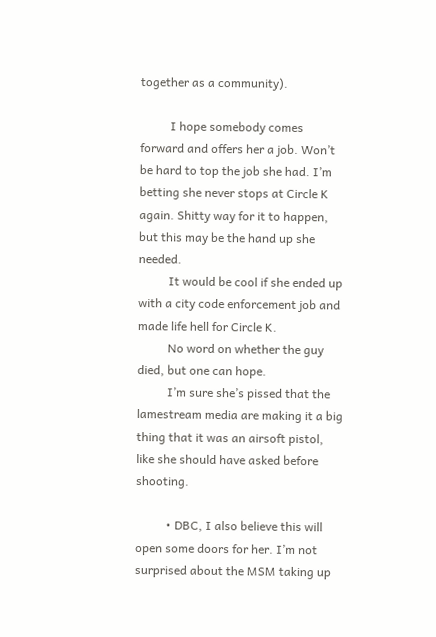together as a community).

          I hope somebody comes forward and offers her a job. Won’t be hard to top the job she had. I’m betting she never stops at Circle K again. Shitty way for it to happen, but this may be the hand up she needed.
          It would be cool if she ended up with a city code enforcement job and made life hell for Circle K.
          No word on whether the guy died, but one can hope.
          I’m sure she’s pissed that the lamestream media are making it a big thing that it was an airsoft pistol, like she should have asked before shooting.

          • DBC, I also believe this will open some doors for her. I’m not surprised about the MSM taking up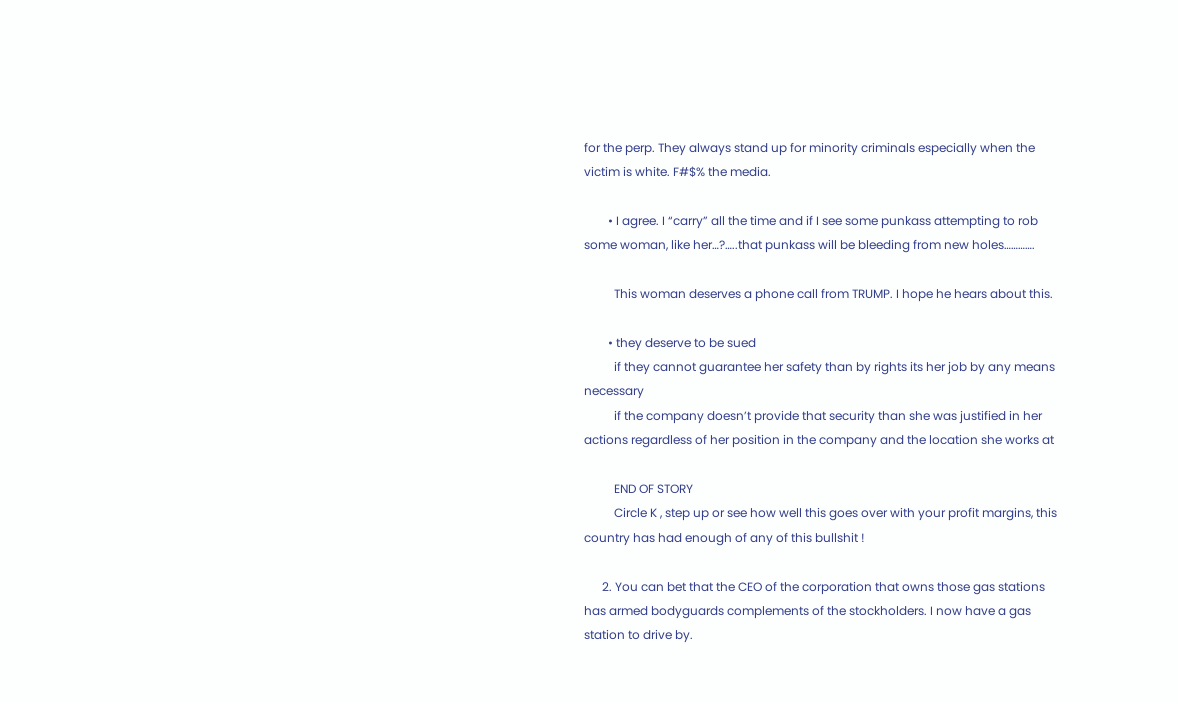for the perp. They always stand up for minority criminals especially when the victim is white. F#$% the media.

        • I agree. I “carry” all the time and if I see some punkass attempting to rob some woman, like her…?…..that punkass will be bleeding from new holes………….

          This woman deserves a phone call from TRUMP. I hope he hears about this.

        • they deserve to be sued
          if they cannot guarantee her safety than by rights its her job by any means necessary
          if the company doesn’t provide that security than she was justified in her actions regardless of her position in the company and the location she works at

          END OF STORY
          Circle K , step up or see how well this goes over with your profit margins, this country has had enough of any of this bullshit !

      2. You can bet that the CEO of the corporation that owns those gas stations has armed bodyguards complements of the stockholders. I now have a gas station to drive by.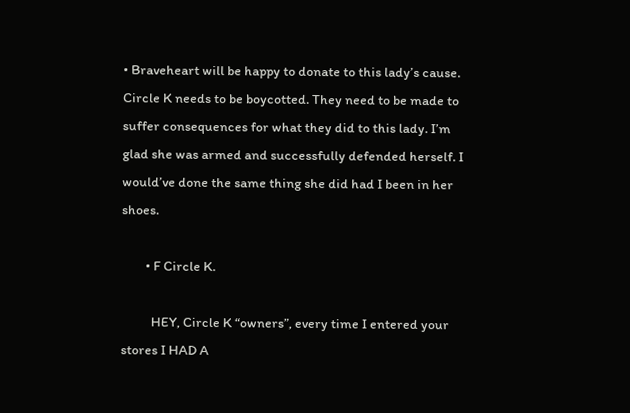• Braveheart will be happy to donate to this lady’s cause. Circle K needs to be boycotted. They need to be made to suffer consequences for what they did to this lady. I’m glad she was armed and successfully defended herself. I would’ve done the same thing she did had I been in her shoes.

        • F Circle K.

          HEY, Circle K “owners”, every time I entered your stores I HAD A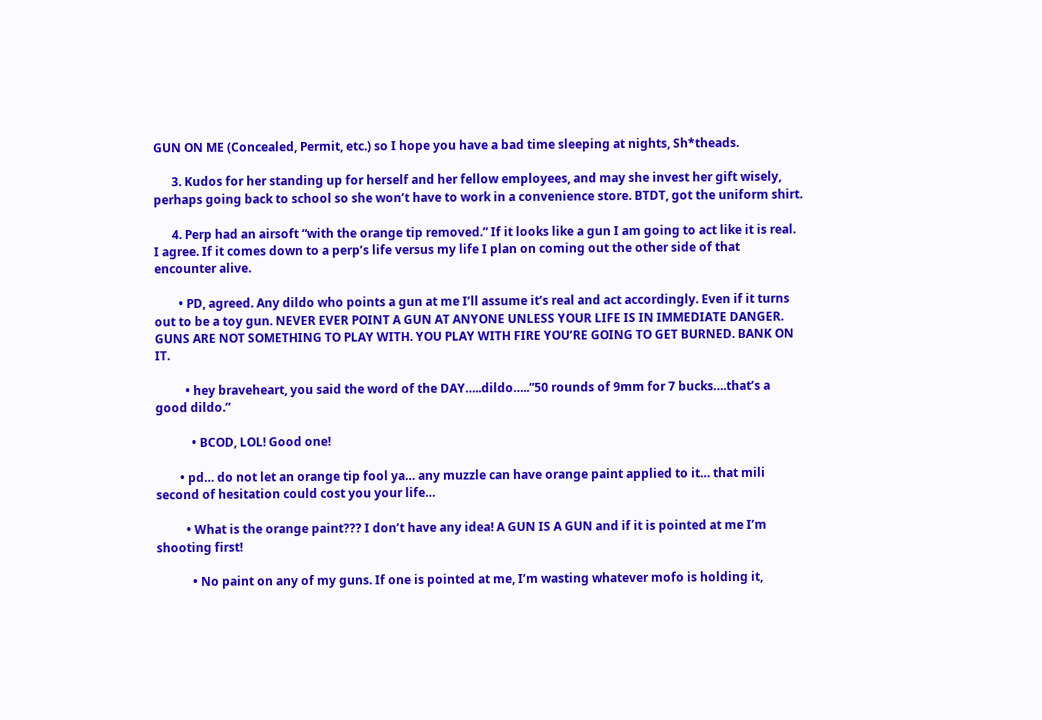GUN ON ME (Concealed, Permit, etc.) so I hope you have a bad time sleeping at nights, Sh*theads.

      3. Kudos for her standing up for herself and her fellow employees, and may she invest her gift wisely, perhaps going back to school so she won’t have to work in a convenience store. BTDT, got the uniform shirt.

      4. Perp had an airsoft “with the orange tip removed.” If it looks like a gun I am going to act like it is real. I agree. If it comes down to a perp’s life versus my life I plan on coming out the other side of that encounter alive.

        • PD, agreed. Any dildo who points a gun at me I’ll assume it’s real and act accordingly. Even if it turns out to be a toy gun. NEVER EVER POINT A GUN AT ANYONE UNLESS YOUR LIFE IS IN IMMEDIATE DANGER. GUNS ARE NOT SOMETHING TO PLAY WITH. YOU PLAY WITH FIRE YOU’RE GOING TO GET BURNED. BANK ON IT.

          • hey braveheart, you said the word of the DAY…..dildo…..”50 rounds of 9mm for 7 bucks….that’s a good dildo.”

            • BCOD, LOL! Good one!

        • pd… do not let an orange tip fool ya… any muzzle can have orange paint applied to it… that mili second of hesitation could cost you your life…

          • What is the orange paint??? I don’t have any idea! A GUN IS A GUN and if it is pointed at me I’m shooting first!

            • No paint on any of my guns. If one is pointed at me, I’m wasting whatever mofo is holding it,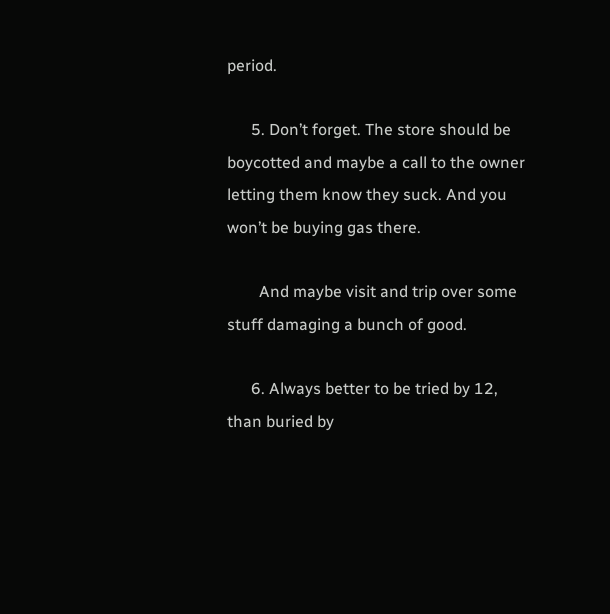period.

      5. Don’t forget. The store should be boycotted and maybe a call to the owner letting them know they suck. And you won’t be buying gas there.

        And maybe visit and trip over some stuff damaging a bunch of good.

      6. Always better to be tried by 12, than buried by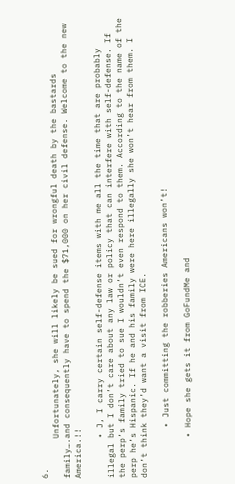6.
        Unfortunately, she will likely be sued for wrongful death by the bastards family….and consequently have to spend the $71,000 on her civil defense. Welcome to the new America.!!

        • J, I carry certain self-defense items with me all the time that are probably illegal but I don’t care about any law or policy that can interfere with self-defense. If the perp’s family tried to sue I wouldn’t even respond to them. According to the name of the perp he’s Hispanic. If he and his family were here illegally she won’t hear from them. I don’t think they’d want a visit from ICE.

          • Just committing the robberies Americans won’t!

        • Hope she gets it from GoFundMe and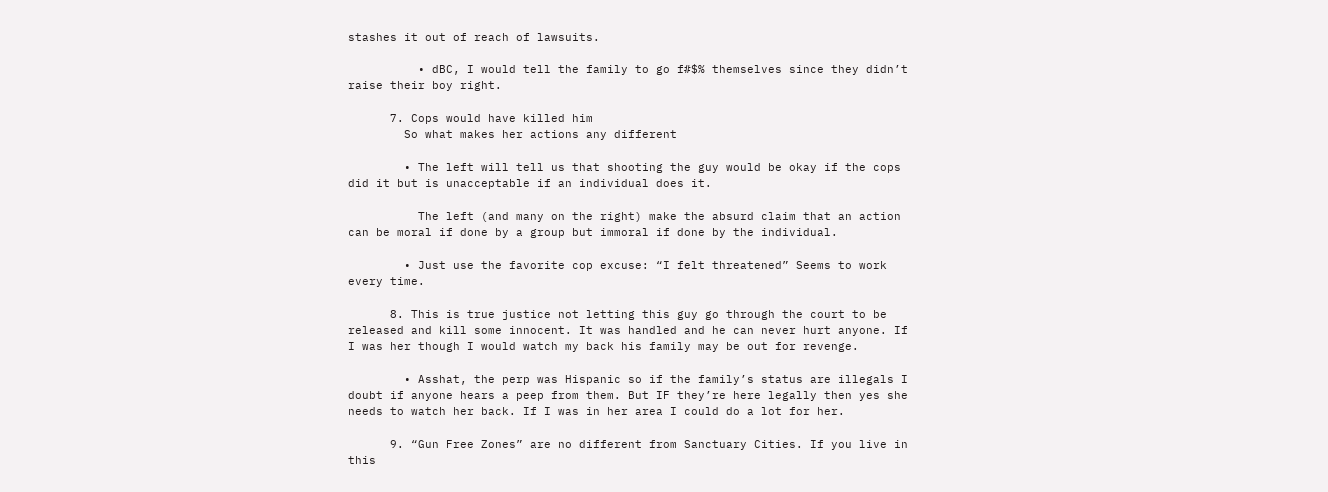stashes it out of reach of lawsuits.

          • dBC, I would tell the family to go f#$% themselves since they didn’t raise their boy right.

      7. Cops would have killed him
        So what makes her actions any different

        • The left will tell us that shooting the guy would be okay if the cops did it but is unacceptable if an individual does it.

          The left (and many on the right) make the absurd claim that an action can be moral if done by a group but immoral if done by the individual.

        • Just use the favorite cop excuse: “I felt threatened” Seems to work every time.

      8. This is true justice not letting this guy go through the court to be released and kill some innocent. It was handled and he can never hurt anyone. If I was her though I would watch my back his family may be out for revenge.

        • Asshat, the perp was Hispanic so if the family’s status are illegals I doubt if anyone hears a peep from them. But IF they’re here legally then yes she needs to watch her back. If I was in her area I could do a lot for her.

      9. “Gun Free Zones” are no different from Sanctuary Cities. If you live in this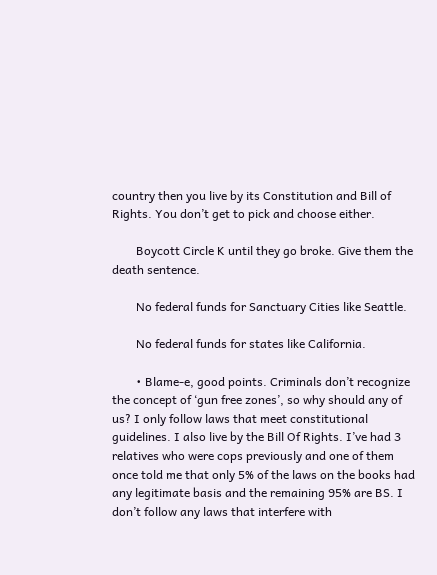country then you live by its Constitution and Bill of Rights. You don’t get to pick and choose either.

        Boycott Circle K until they go broke. Give them the death sentence.

        No federal funds for Sanctuary Cities like Seattle.

        No federal funds for states like California.

        • Blame-e, good points. Criminals don’t recognize the concept of ‘gun free zones’, so why should any of us? I only follow laws that meet constitutional guidelines. I also live by the Bill Of Rights. I’ve had 3 relatives who were cops previously and one of them once told me that only 5% of the laws on the books had any legitimate basis and the remaining 95% are BS. I don’t follow any laws that interfere with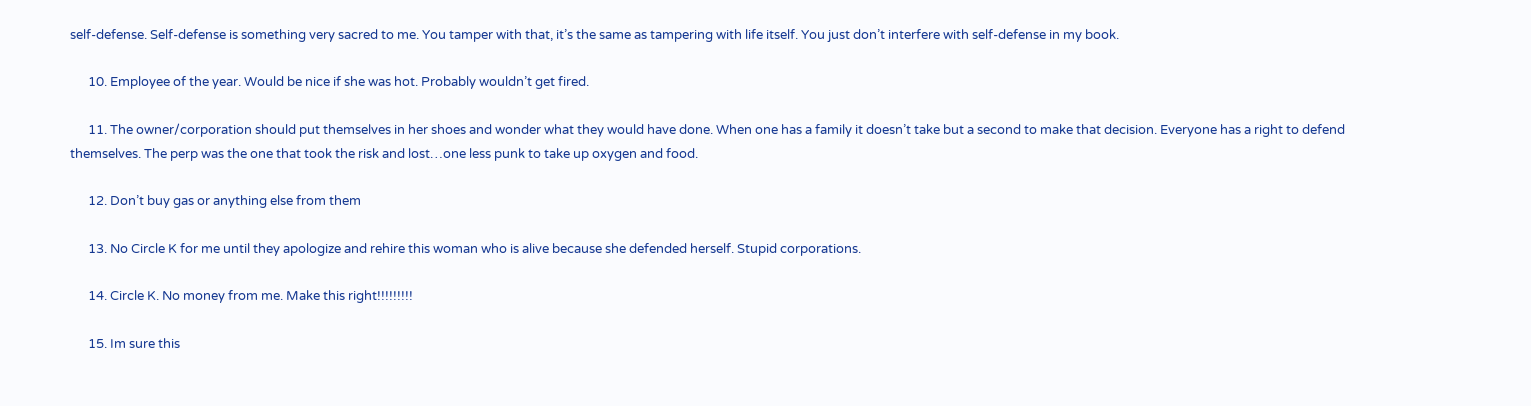self-defense. Self-defense is something very sacred to me. You tamper with that, it’s the same as tampering with life itself. You just don’t interfere with self-defense in my book.

      10. Employee of the year. Would be nice if she was hot. Probably wouldn’t get fired.

      11. The owner/corporation should put themselves in her shoes and wonder what they would have done. When one has a family it doesn’t take but a second to make that decision. Everyone has a right to defend themselves. The perp was the one that took the risk and lost…one less punk to take up oxygen and food.

      12. Don’t buy gas or anything else from them

      13. No Circle K for me until they apologize and rehire this woman who is alive because she defended herself. Stupid corporations.

      14. Circle K. No money from me. Make this right!!!!!!!!!

      15. Im sure this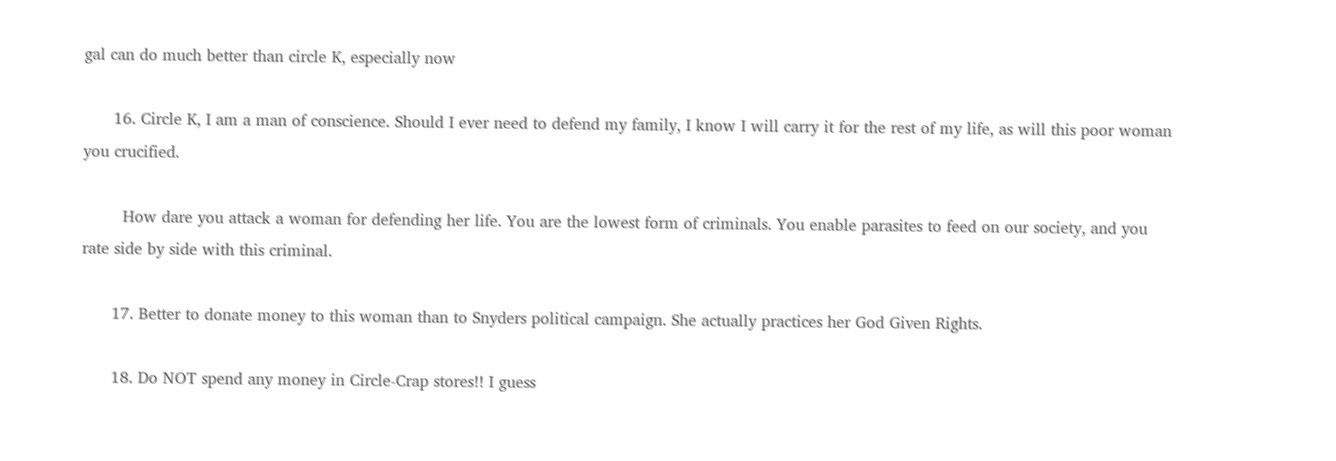gal can do much better than circle K, especially now

      16. Circle K, I am a man of conscience. Should I ever need to defend my family, I know I will carry it for the rest of my life, as will this poor woman you crucified.

        How dare you attack a woman for defending her life. You are the lowest form of criminals. You enable parasites to feed on our society, and you rate side by side with this criminal.

      17. Better to donate money to this woman than to Snyders political campaign. She actually practices her God Given Rights.

      18. Do NOT spend any money in Circle-Crap stores!! I guess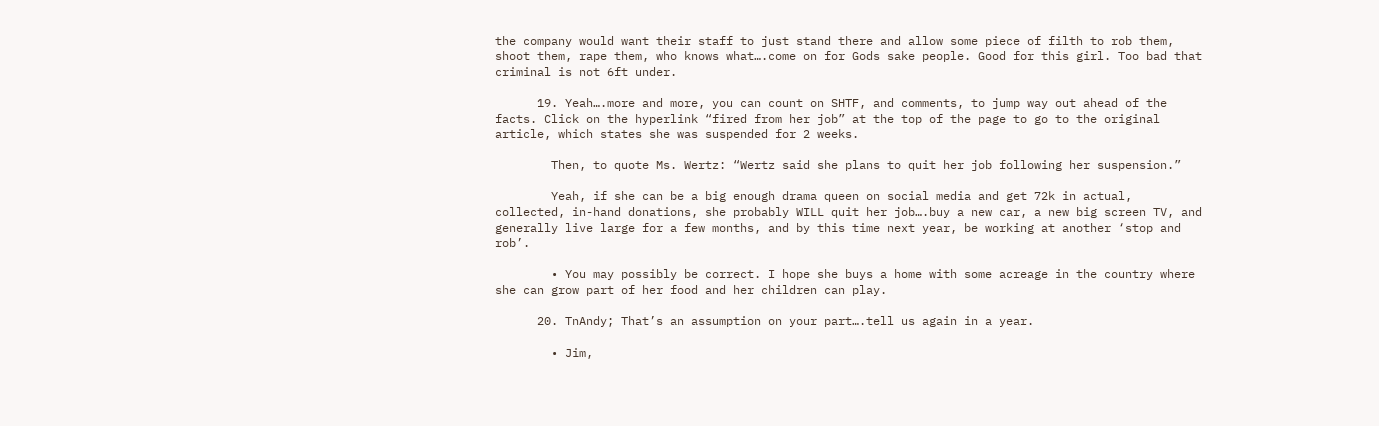the company would want their staff to just stand there and allow some piece of filth to rob them, shoot them, rape them, who knows what….come on for Gods sake people. Good for this girl. Too bad that criminal is not 6ft under.

      19. Yeah….more and more, you can count on SHTF, and comments, to jump way out ahead of the facts. Click on the hyperlink “fired from her job” at the top of the page to go to the original article, which states she was suspended for 2 weeks.

        Then, to quote Ms. Wertz: “Wertz said she plans to quit her job following her suspension.”

        Yeah, if she can be a big enough drama queen on social media and get 72k in actual, collected, in-hand donations, she probably WILL quit her job….buy a new car, a new big screen TV, and generally live large for a few months, and by this time next year, be working at another ‘stop and rob’.

        • You may possibly be correct. I hope she buys a home with some acreage in the country where she can grow part of her food and her children can play.

      20. TnAndy; That’s an assumption on your part….tell us again in a year.

        • Jim,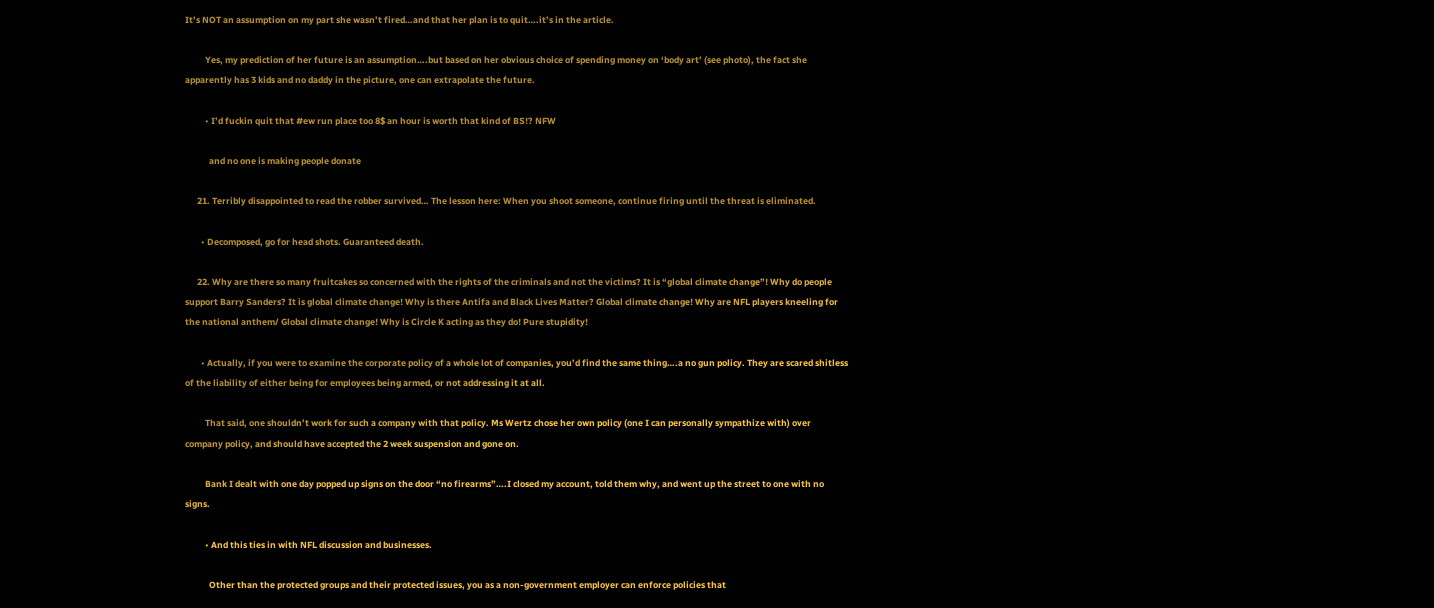It’s NOT an assumption on my part she wasn’t fired…and that her plan is to quit….it’s in the article.

          Yes, my prediction of her future is an assumption….but based on her obvious choice of spending money on ‘body art’ (see photo), the fact she apparently has 3 kids and no daddy in the picture, one can extrapolate the future.

          • I’d fuckin quit that #ew run place too 8$ an hour is worth that kind of BS!? NFW

            and no one is making people donate

      21. Terribly disappointed to read the robber survived… The lesson here: When you shoot someone, continue firing until the threat is eliminated.

        • Decomposed, go for head shots. Guaranteed death.

      22. Why are there so many fruitcakes so concerned with the rights of the criminals and not the victims? It is “global climate change”! Why do people support Barry Sanders? It is global climate change! Why is there Antifa and Black Lives Matter? Global climate change! Why are NFL players kneeling for the national anthem/ Global climate change! Why is Circle K acting as they do! Pure stupidity!

        • Actually, if you were to examine the corporate policy of a whole lot of companies, you’d find the same thing….a no gun policy. They are scared shitless of the liability of either being for employees being armed, or not addressing it at all.

          That said, one shouldn’t work for such a company with that policy. Ms Wertz chose her own policy (one I can personally sympathize with) over company policy, and should have accepted the 2 week suspension and gone on.

          Bank I dealt with one day popped up signs on the door “no firearms”….I closed my account, told them why, and went up the street to one with no signs.

          • And this ties in with NFL discussion and businesses.

            Other than the protected groups and their protected issues, you as a non-government employer can enforce policies that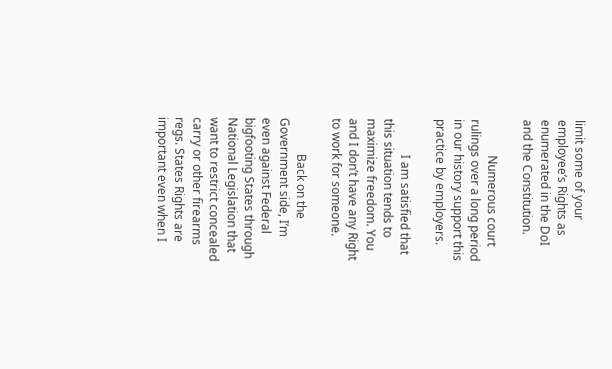limit some of your employee’s Rights as enumerated in the DoI and the Constitution.

            Numerous court rulings over a long period in our history support this practice by employers.

            I am satisfied that this situation tends to maximize freedom. You and I don’t have any Right to work for someone.

            Back on the Government side, I’m even against Federal bigfooting States through National Legislation that want to restrict concealed carry or other firearms regs. States Rights are important even when I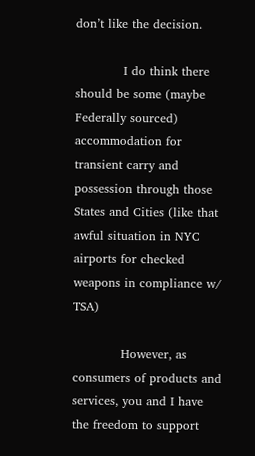don’t like the decision.

            I do think there should be some (maybe Federally sourced) accommodation for transient carry and possession through those States and Cities (like that awful situation in NYC airports for checked weapons in compliance w/ TSA)

            However, as consumers of products and services, you and I have the freedom to support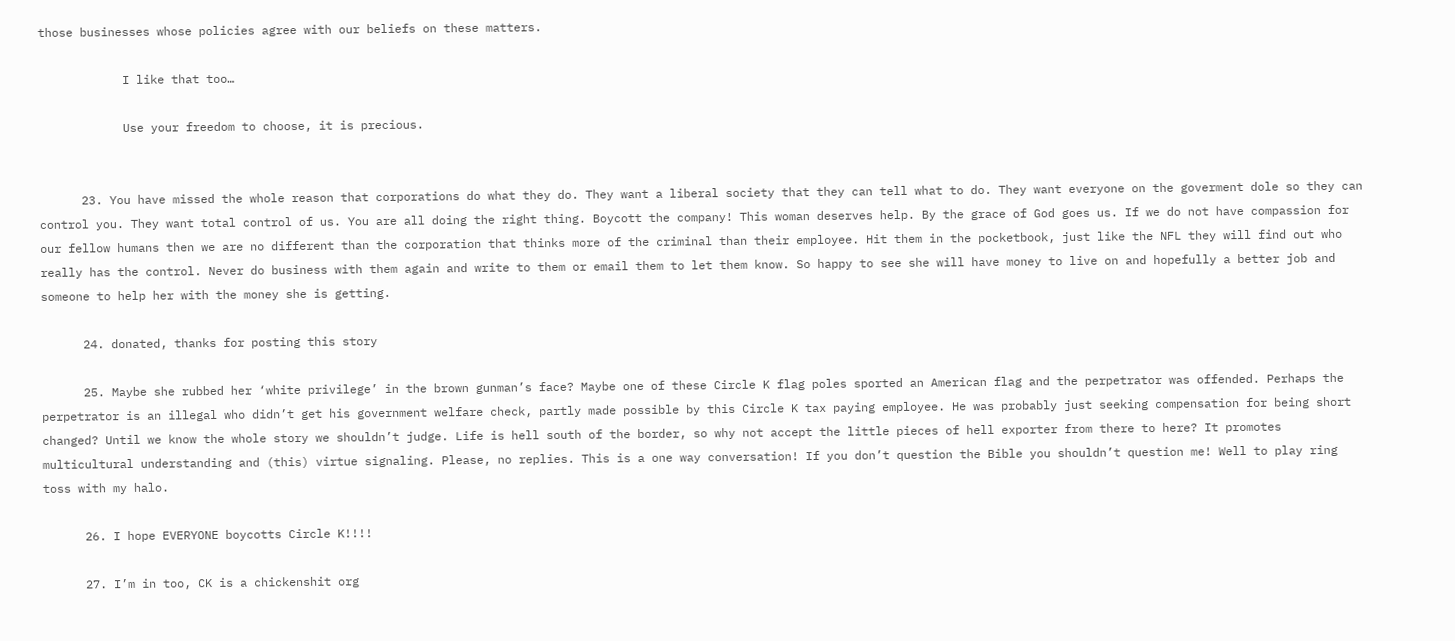those businesses whose policies agree with our beliefs on these matters.

            I like that too…

            Use your freedom to choose, it is precious.


      23. You have missed the whole reason that corporations do what they do. They want a liberal society that they can tell what to do. They want everyone on the goverment dole so they can control you. They want total control of us. You are all doing the right thing. Boycott the company! This woman deserves help. By the grace of God goes us. If we do not have compassion for our fellow humans then we are no different than the corporation that thinks more of the criminal than their employee. Hit them in the pocketbook, just like the NFL they will find out who really has the control. Never do business with them again and write to them or email them to let them know. So happy to see she will have money to live on and hopefully a better job and someone to help her with the money she is getting.

      24. donated, thanks for posting this story

      25. Maybe she rubbed her ‘white privilege’ in the brown gunman’s face? Maybe one of these Circle K flag poles sported an American flag and the perpetrator was offended. Perhaps the perpetrator is an illegal who didn’t get his government welfare check, partly made possible by this Circle K tax paying employee. He was probably just seeking compensation for being short changed? Until we know the whole story we shouldn’t judge. Life is hell south of the border, so why not accept the little pieces of hell exporter from there to here? It promotes multicultural understanding and (this) virtue signaling. Please, no replies. This is a one way conversation! If you don’t question the Bible you shouldn’t question me! Well to play ring toss with my halo.

      26. I hope EVERYONE boycotts Circle K!!!!

      27. I’m in too, CK is a chickenshit org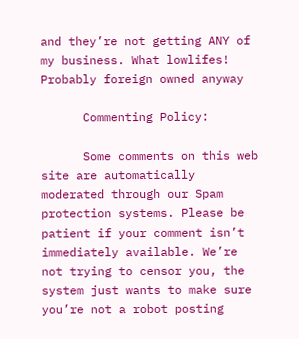and they’re not getting ANY of my business. What lowlifes! Probably foreign owned anyway

      Commenting Policy:

      Some comments on this web site are automatically moderated through our Spam protection systems. Please be patient if your comment isn’t immediately available. We’re not trying to censor you, the system just wants to make sure you’re not a robot posting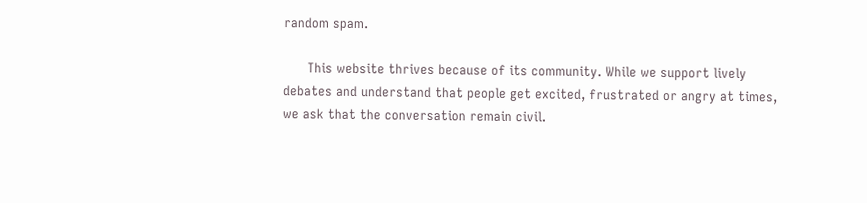random spam.

      This website thrives because of its community. While we support lively debates and understand that people get excited, frustrated or angry at times, we ask that the conversation remain civil.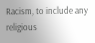Racism, to include any religious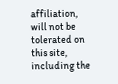affiliation, will not be tolerated on this site, including the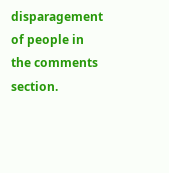disparagement of people in the comments section.